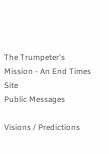The Trumpeter's Mission - An End Times Site
Public Messages

Visions / Predictions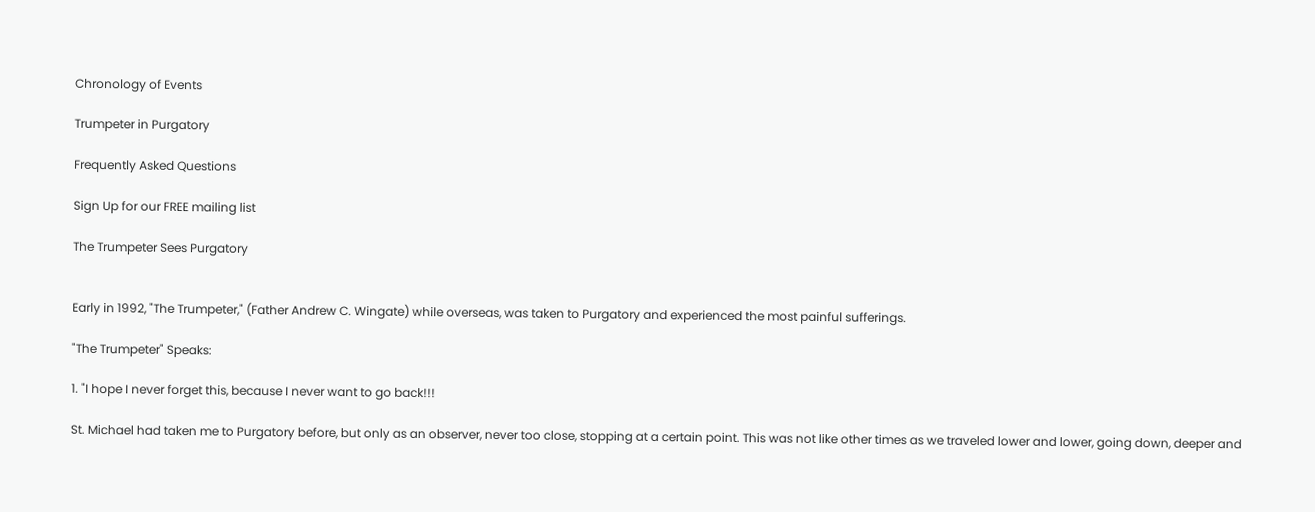Chronology of Events

Trumpeter in Purgatory

Frequently Asked Questions

Sign Up for our FREE mailing list

The Trumpeter Sees Purgatory


Early in 1992, "The Trumpeter," (Father Andrew C. Wingate) while overseas, was taken to Purgatory and experienced the most painful sufferings.

"The Trumpeter" Speaks:

1. "I hope I never forget this, because I never want to go back!!!

St. Michael had taken me to Purgatory before, but only as an observer, never too close, stopping at a certain point. This was not like other times as we traveled lower and lower, going down, deeper and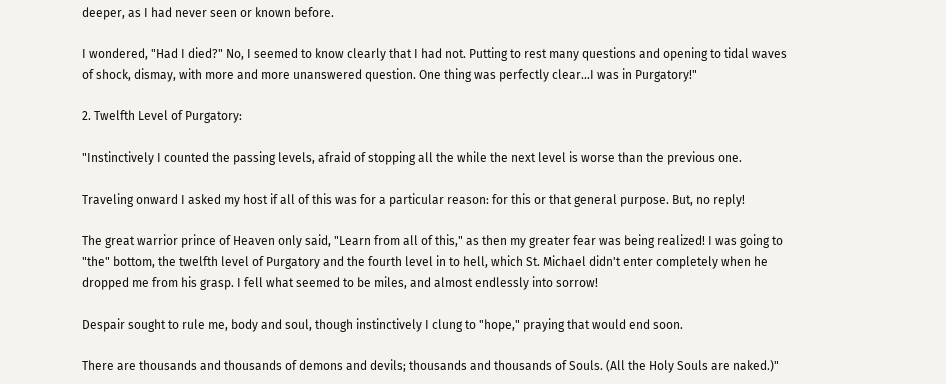deeper, as I had never seen or known before.

I wondered, "Had I died?" No, I seemed to know clearly that I had not. Putting to rest many questions and opening to tidal waves of shock, dismay, with more and more unanswered question. One thing was perfectly clear...I was in Purgatory!"

2. Twelfth Level of Purgatory:

"Instinctively I counted the passing levels, afraid of stopping all the while the next level is worse than the previous one.

Traveling onward I asked my host if all of this was for a particular reason: for this or that general purpose. But, no reply!

The great warrior prince of Heaven only said, "Learn from all of this," as then my greater fear was being realized! I was going to "the" bottom, the twelfth level of Purgatory and the fourth level in to hell, which St. Michael didn't enter completely when he dropped me from his grasp. I fell what seemed to be miles, and almost endlessly into sorrow!

Despair sought to rule me, body and soul, though instinctively I clung to "hope," praying that would end soon.

There are thousands and thousands of demons and devils; thousands and thousands of Souls. (All the Holy Souls are naked.)"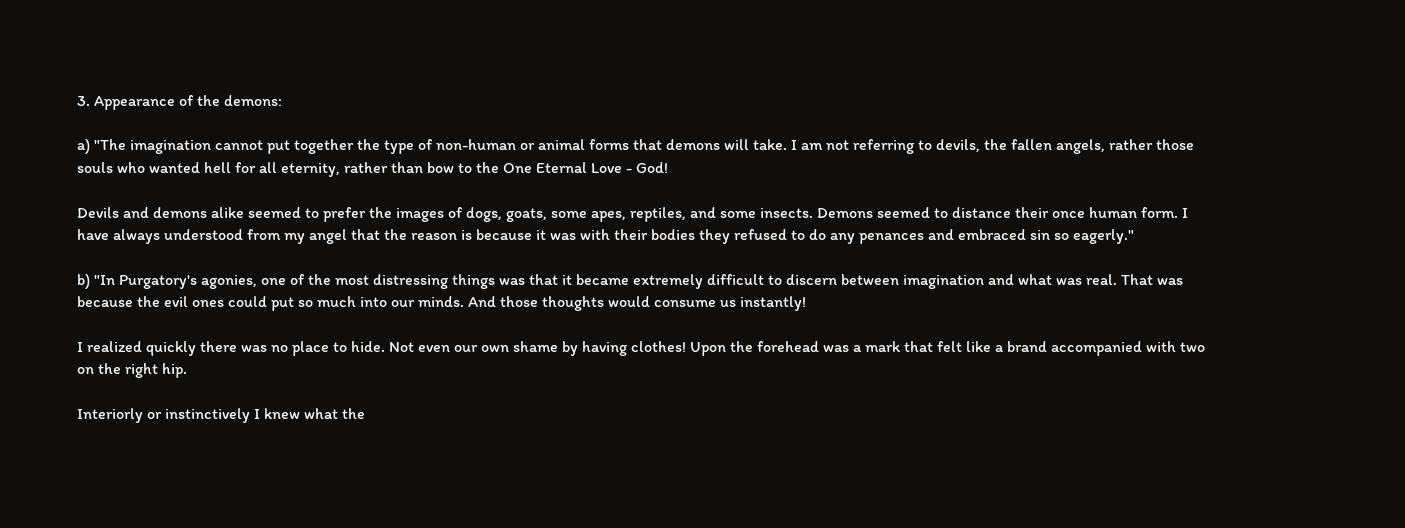3. Appearance of the demons:

a) "The imagination cannot put together the type of non-human or animal forms that demons will take. I am not referring to devils, the fallen angels, rather those souls who wanted hell for all eternity, rather than bow to the One Eternal Love - God!

Devils and demons alike seemed to prefer the images of dogs, goats, some apes, reptiles, and some insects. Demons seemed to distance their once human form. I have always understood from my angel that the reason is because it was with their bodies they refused to do any penances and embraced sin so eagerly."

b) "In Purgatory's agonies, one of the most distressing things was that it became extremely difficult to discern between imagination and what was real. That was because the evil ones could put so much into our minds. And those thoughts would consume us instantly!

I realized quickly there was no place to hide. Not even our own shame by having clothes! Upon the forehead was a mark that felt like a brand accompanied with two on the right hip.

Interiorly or instinctively I knew what the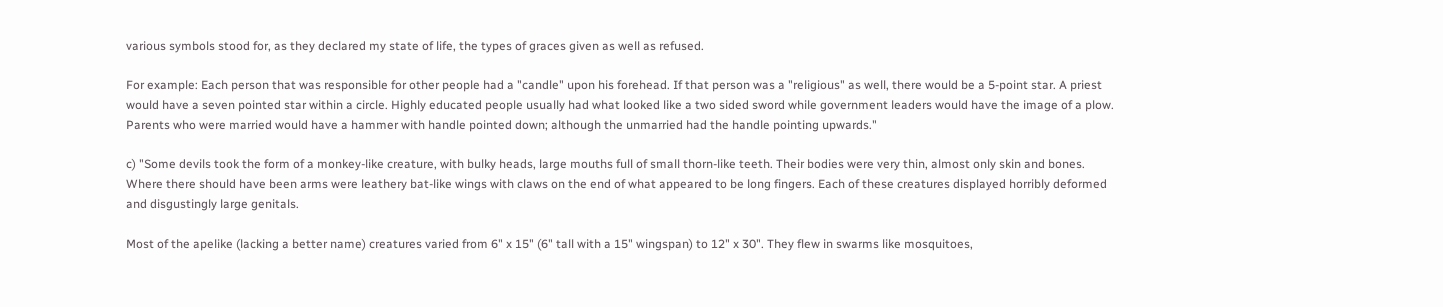various symbols stood for, as they declared my state of life, the types of graces given as well as refused.

For example: Each person that was responsible for other people had a "candle" upon his forehead. If that person was a "religious" as well, there would be a 5-point star. A priest would have a seven pointed star within a circle. Highly educated people usually had what looked like a two sided sword while government leaders would have the image of a plow. Parents who were married would have a hammer with handle pointed down; although the unmarried had the handle pointing upwards."

c) "Some devils took the form of a monkey-like creature, with bulky heads, large mouths full of small thorn-like teeth. Their bodies were very thin, almost only skin and bones. Where there should have been arms were leathery bat-like wings with claws on the end of what appeared to be long fingers. Each of these creatures displayed horribly deformed and disgustingly large genitals.

Most of the apelike (lacking a better name) creatures varied from 6" x 15" (6" tall with a 15" wingspan) to 12" x 30". They flew in swarms like mosquitoes,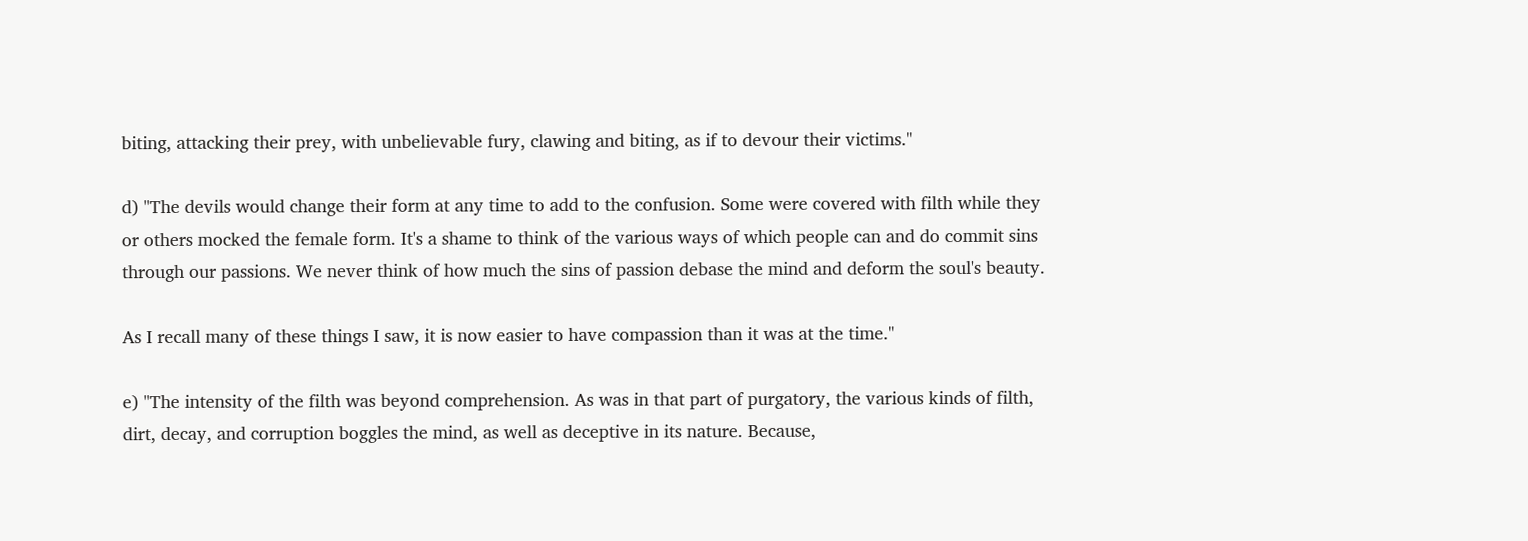biting, attacking their prey, with unbelievable fury, clawing and biting, as if to devour their victims."

d) "The devils would change their form at any time to add to the confusion. Some were covered with filth while they or others mocked the female form. It's a shame to think of the various ways of which people can and do commit sins through our passions. We never think of how much the sins of passion debase the mind and deform the soul's beauty.

As I recall many of these things I saw, it is now easier to have compassion than it was at the time."

e) "The intensity of the filth was beyond comprehension. As was in that part of purgatory, the various kinds of filth, dirt, decay, and corruption boggles the mind, as well as deceptive in its nature. Because,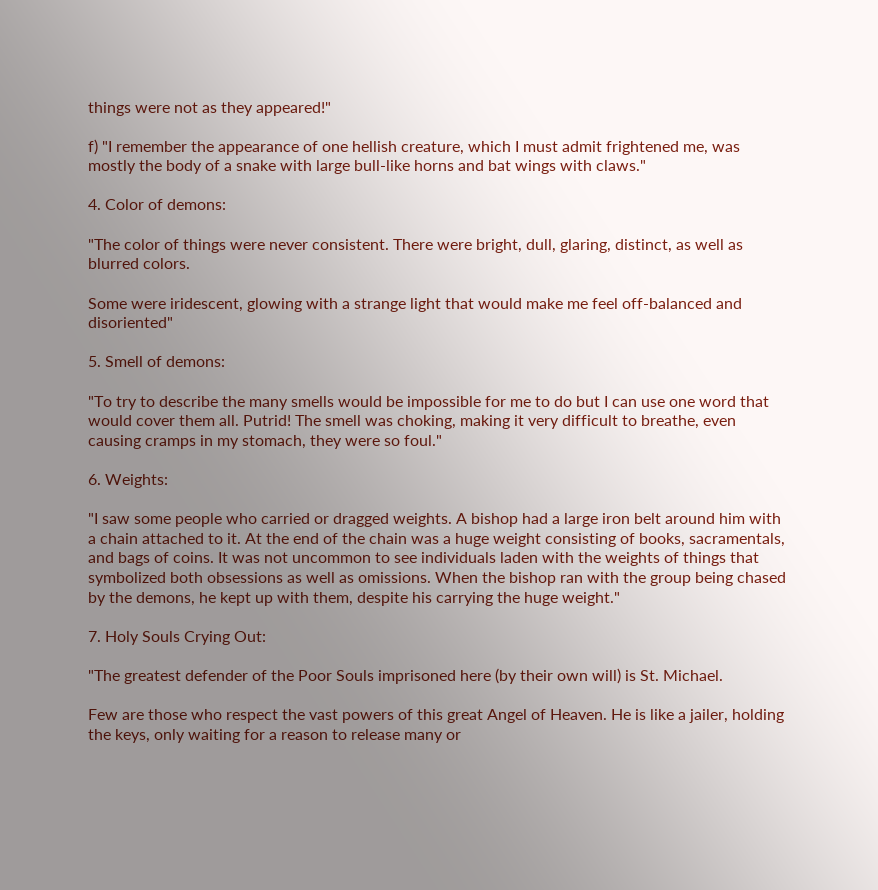things were not as they appeared!"

f) "I remember the appearance of one hellish creature, which I must admit frightened me, was mostly the body of a snake with large bull-like horns and bat wings with claws."

4. Color of demons:

"The color of things were never consistent. There were bright, dull, glaring, distinct, as well as blurred colors.

Some were iridescent, glowing with a strange light that would make me feel off-balanced and disoriented"

5. Smell of demons:

"To try to describe the many smells would be impossible for me to do but I can use one word that would cover them all. Putrid! The smell was choking, making it very difficult to breathe, even causing cramps in my stomach, they were so foul."

6. Weights:

"I saw some people who carried or dragged weights. A bishop had a large iron belt around him with a chain attached to it. At the end of the chain was a huge weight consisting of books, sacramentals, and bags of coins. It was not uncommon to see individuals laden with the weights of things that symbolized both obsessions as well as omissions. When the bishop ran with the group being chased by the demons, he kept up with them, despite his carrying the huge weight."

7. Holy Souls Crying Out:

"The greatest defender of the Poor Souls imprisoned here (by their own will) is St. Michael.

Few are those who respect the vast powers of this great Angel of Heaven. He is like a jailer, holding the keys, only waiting for a reason to release many or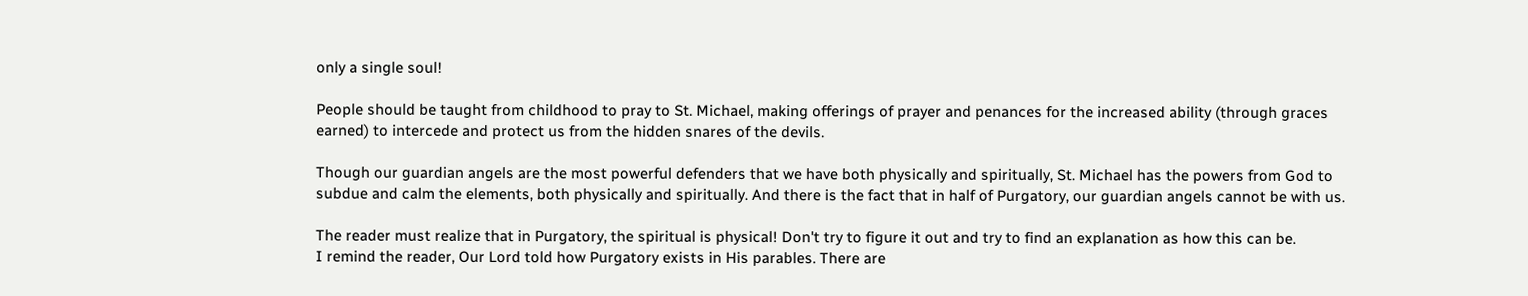only a single soul!

People should be taught from childhood to pray to St. Michael, making offerings of prayer and penances for the increased ability (through graces earned) to intercede and protect us from the hidden snares of the devils.

Though our guardian angels are the most powerful defenders that we have both physically and spiritually, St. Michael has the powers from God to subdue and calm the elements, both physically and spiritually. And there is the fact that in half of Purgatory, our guardian angels cannot be with us.

The reader must realize that in Purgatory, the spiritual is physical! Don't try to figure it out and try to find an explanation as how this can be.
I remind the reader, Our Lord told how Purgatory exists in His parables. There are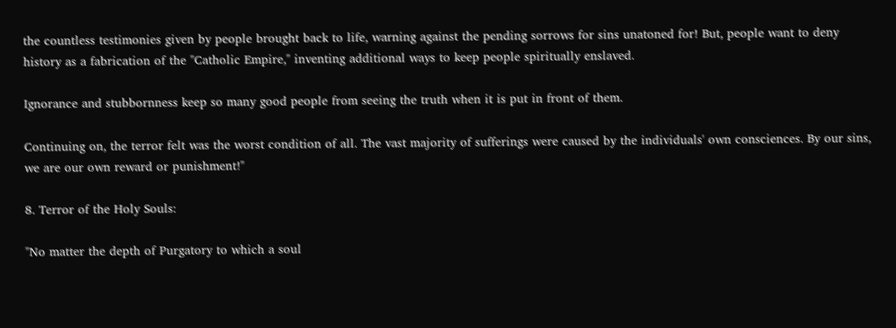the countless testimonies given by people brought back to life, warning against the pending sorrows for sins unatoned for! But, people want to deny history as a fabrication of the "Catholic Empire," inventing additional ways to keep people spiritually enslaved.

Ignorance and stubbornness keep so many good people from seeing the truth when it is put in front of them.

Continuing on, the terror felt was the worst condition of all. The vast majority of sufferings were caused by the individuals' own consciences. By our sins, we are our own reward or punishment!"

8. Terror of the Holy Souls:

"No matter the depth of Purgatory to which a soul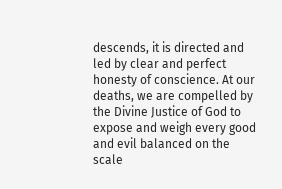descends, it is directed and led by clear and perfect honesty of conscience. At our deaths, we are compelled by the Divine Justice of God to expose and weigh every good and evil balanced on the scale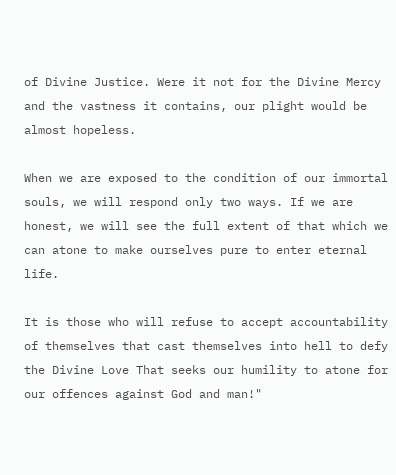of Divine Justice. Were it not for the Divine Mercy and the vastness it contains, our plight would be almost hopeless.

When we are exposed to the condition of our immortal souls, we will respond only two ways. If we are honest, we will see the full extent of that which we can atone to make ourselves pure to enter eternal life.

It is those who will refuse to accept accountability of themselves that cast themselves into hell to defy the Divine Love That seeks our humility to atone for our offences against God and man!"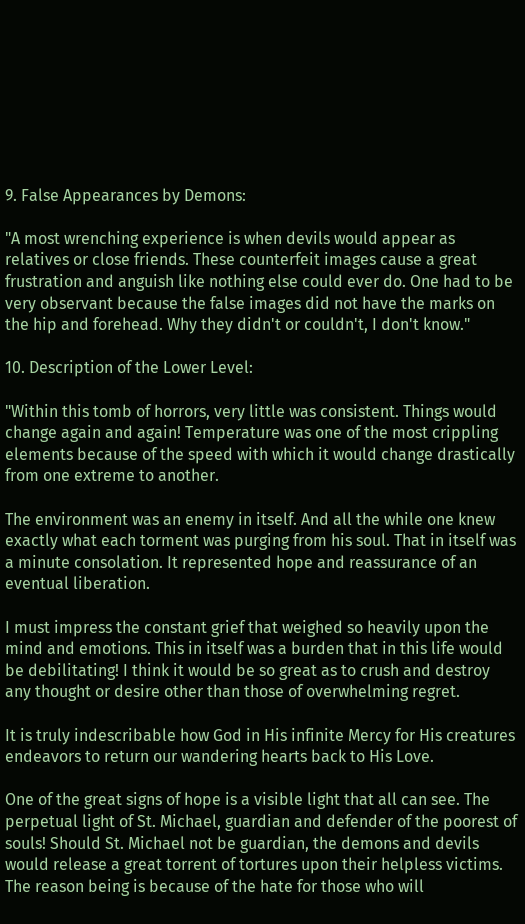9. False Appearances by Demons:

"A most wrenching experience is when devils would appear as relatives or close friends. These counterfeit images cause a great frustration and anguish like nothing else could ever do. One had to be very observant because the false images did not have the marks on the hip and forehead. Why they didn't or couldn't, I don't know."

10. Description of the Lower Level:

"Within this tomb of horrors, very little was consistent. Things would change again and again! Temperature was one of the most crippling elements because of the speed with which it would change drastically from one extreme to another.

The environment was an enemy in itself. And all the while one knew exactly what each torment was purging from his soul. That in itself was a minute consolation. It represented hope and reassurance of an eventual liberation.

I must impress the constant grief that weighed so heavily upon the mind and emotions. This in itself was a burden that in this life would be debilitating! I think it would be so great as to crush and destroy any thought or desire other than those of overwhelming regret.

It is truly indescribable how God in His infinite Mercy for His creatures endeavors to return our wandering hearts back to His Love.

One of the great signs of hope is a visible light that all can see. The perpetual light of St. Michael, guardian and defender of the poorest of souls! Should St. Michael not be guardian, the demons and devils would release a great torrent of tortures upon their helpless victims. The reason being is because of the hate for those who will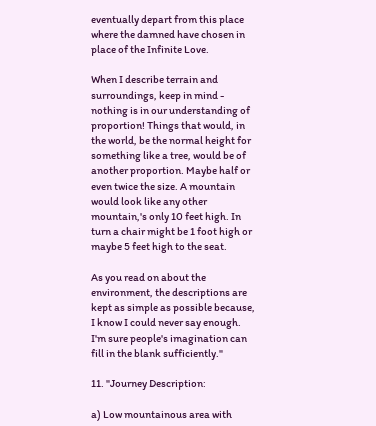eventually depart from this place where the damned have chosen in place of the Infinite Love.

When I describe terrain and surroundings, keep in mind - nothing is in our understanding of proportion! Things that would, in the world, be the normal height for something like a tree, would be of another proportion. Maybe half or even twice the size. A mountain would look like any other mountain,'s only 10 feet high. In turn a chair might be 1 foot high or maybe 5 feet high to the seat.

As you read on about the environment, the descriptions are kept as simple as possible because, I know I could never say enough. I'm sure people's imagination can fill in the blank sufficiently."

11. "Journey Description:

a) Low mountainous area with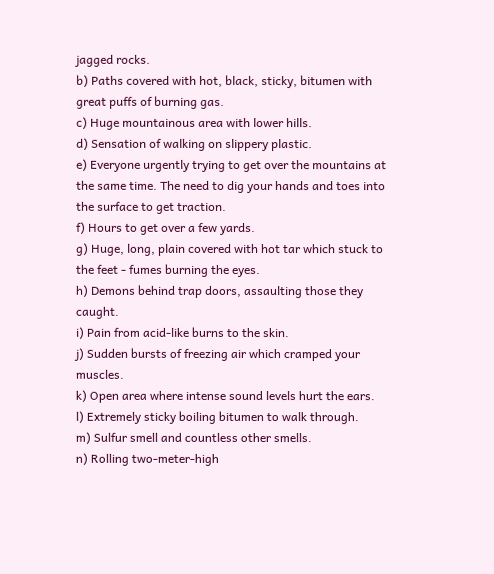jagged rocks.
b) Paths covered with hot, black, sticky, bitumen with great puffs of burning gas.
c) Huge mountainous area with lower hills.
d) Sensation of walking on slippery plastic.
e) Everyone urgently trying to get over the mountains at the same time. The need to dig your hands and toes into the surface to get traction.
f) Hours to get over a few yards.
g) Huge, long, plain covered with hot tar which stuck to the feet - fumes burning the eyes.
h) Demons behind trap doors, assaulting those they caught.
i) Pain from acid-like burns to the skin.
j) Sudden bursts of freezing air which cramped your muscles.
k) Open area where intense sound levels hurt the ears.
l) Extremely sticky boiling bitumen to walk through.
m) Sulfur smell and countless other smells.
n) Rolling two-meter-high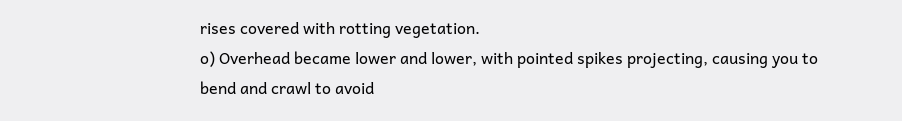rises covered with rotting vegetation.
o) Overhead became lower and lower, with pointed spikes projecting, causing you to bend and crawl to avoid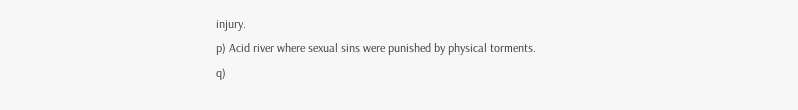injury.
p) Acid river where sexual sins were punished by physical torments.
q)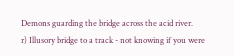Demons guarding the bridge across the acid river.
r) Illusory bridge to a track - not knowing if you were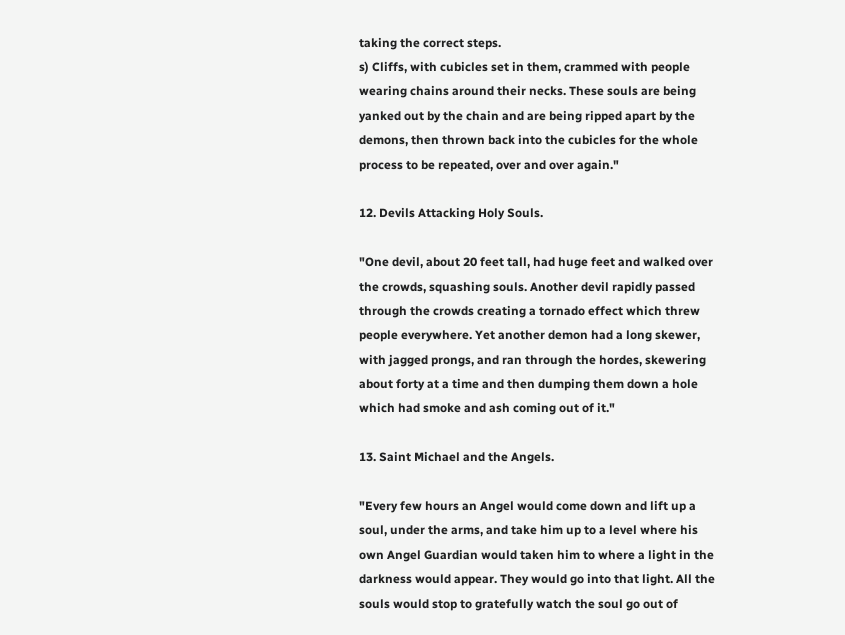taking the correct steps.
s) Cliffs, with cubicles set in them, crammed with people wearing chains around their necks. These souls are being yanked out by the chain and are being ripped apart by the demons, then thrown back into the cubicles for the whole process to be repeated, over and over again."

12. Devils Attacking Holy Souls.

"One devil, about 20 feet tall, had huge feet and walked over the crowds, squashing souls. Another devil rapidly passed through the crowds creating a tornado effect which threw people everywhere. Yet another demon had a long skewer, with jagged prongs, and ran through the hordes, skewering about forty at a time and then dumping them down a hole which had smoke and ash coming out of it."

13. Saint Michael and the Angels.

"Every few hours an Angel would come down and lift up a soul, under the arms, and take him up to a level where his own Angel Guardian would taken him to where a light in the darkness would appear. They would go into that light. All the souls would stop to gratefully watch the soul go out of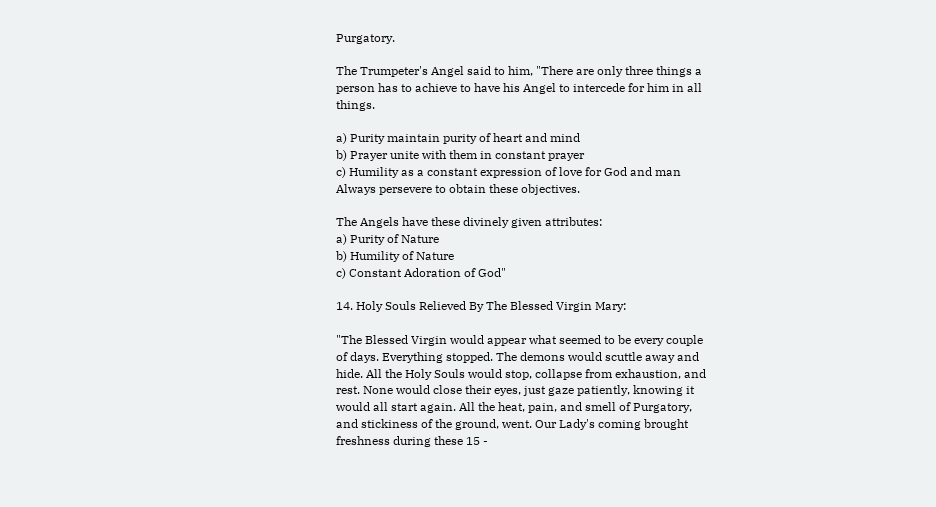Purgatory.

The Trumpeter's Angel said to him, "There are only three things a person has to achieve to have his Angel to intercede for him in all things.

a) Purity maintain purity of heart and mind
b) Prayer unite with them in constant prayer
c) Humility as a constant expression of love for God and man
Always persevere to obtain these objectives.

The Angels have these divinely given attributes:
a) Purity of Nature
b) Humility of Nature
c) Constant Adoration of God"

14. Holy Souls Relieved By The Blessed Virgin Mary:

"The Blessed Virgin would appear what seemed to be every couple of days. Everything stopped. The demons would scuttle away and hide. All the Holy Souls would stop, collapse from exhaustion, and rest. None would close their eyes, just gaze patiently, knowing it would all start again. All the heat, pain, and smell of Purgatory, and stickiness of the ground, went. Our Lady's coming brought freshness during these 15 -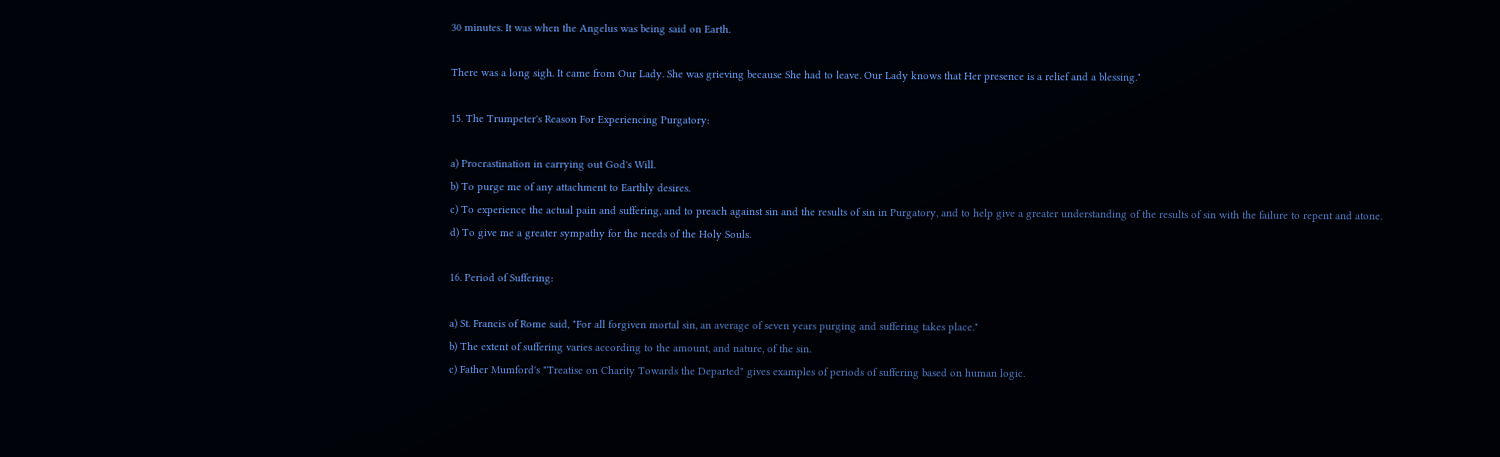30 minutes. It was when the Angelus was being said on Earth.

There was a long sigh. It came from Our Lady. She was grieving because She had to leave. Our Lady knows that Her presence is a relief and a blessing."

15. The Trumpeter's Reason For Experiencing Purgatory:

a) Procrastination in carrying out God's Will.
b) To purge me of any attachment to Earthly desires.
c) To experience the actual pain and suffering, and to preach against sin and the results of sin in Purgatory, and to help give a greater understanding of the results of sin with the failure to repent and atone.
d) To give me a greater sympathy for the needs of the Holy Souls.

16. Period of Suffering:

a) St. Francis of Rome said, "For all forgiven mortal sin, an average of seven years purging and suffering takes place."
b) The extent of suffering varies according to the amount, and nature, of the sin.
c) Father Mumford's "Treatise on Charity Towards the Departed" gives examples of periods of suffering based on human logic.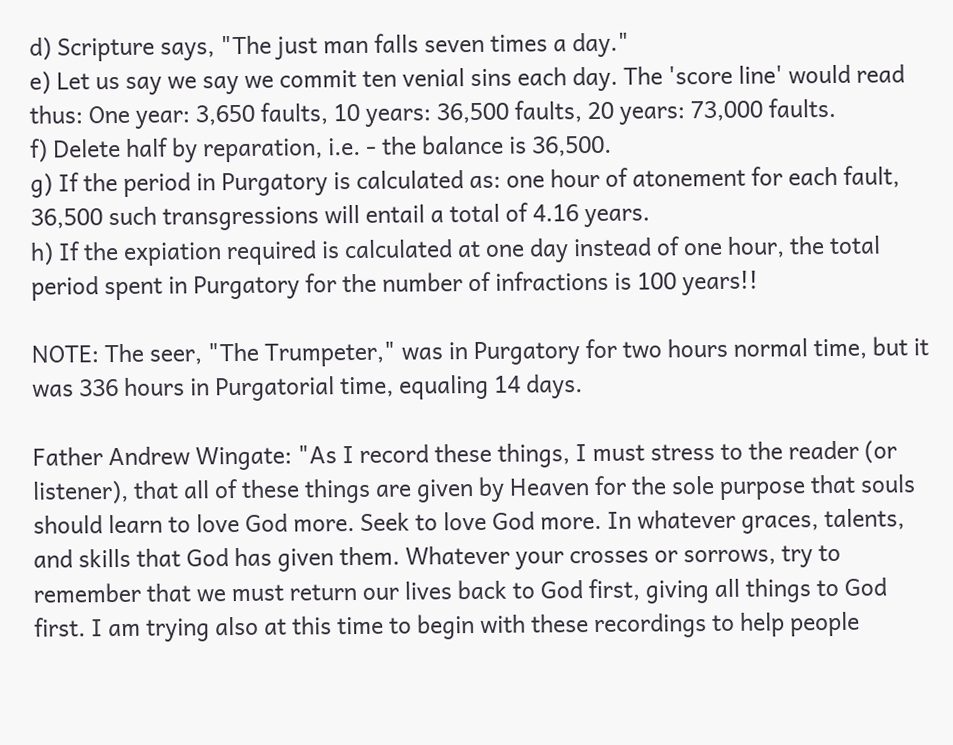d) Scripture says, "The just man falls seven times a day."
e) Let us say we say we commit ten venial sins each day. The 'score line' would read thus: One year: 3,650 faults, 10 years: 36,500 faults, 20 years: 73,000 faults.
f) Delete half by reparation, i.e. - the balance is 36,500.
g) If the period in Purgatory is calculated as: one hour of atonement for each fault, 36,500 such transgressions will entail a total of 4.16 years.
h) If the expiation required is calculated at one day instead of one hour, the total period spent in Purgatory for the number of infractions is 100 years!!

NOTE: The seer, "The Trumpeter," was in Purgatory for two hours normal time, but it was 336 hours in Purgatorial time, equaling 14 days.

Father Andrew Wingate: "As I record these things, I must stress to the reader (or listener), that all of these things are given by Heaven for the sole purpose that souls should learn to love God more. Seek to love God more. In whatever graces, talents, and skills that God has given them. Whatever your crosses or sorrows, try to remember that we must return our lives back to God first, giving all things to God first. I am trying also at this time to begin with these recordings to help people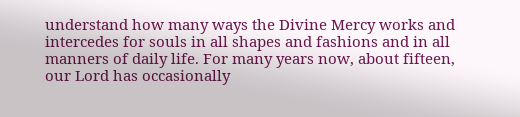understand how many ways the Divine Mercy works and intercedes for souls in all shapes and fashions and in all manners of daily life. For many years now, about fifteen, our Lord has occasionally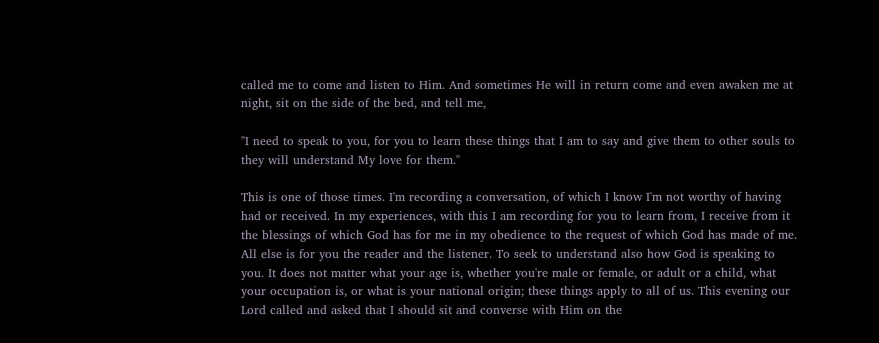called me to come and listen to Him. And sometimes He will in return come and even awaken me at night, sit on the side of the bed, and tell me,

"I need to speak to you, for you to learn these things that I am to say and give them to other souls to they will understand My love for them."

This is one of those times. I'm recording a conversation, of which I know I'm not worthy of having had or received. In my experiences, with this I am recording for you to learn from, I receive from it the blessings of which God has for me in my obedience to the request of which God has made of me. All else is for you the reader and the listener. To seek to understand also how God is speaking to you. It does not matter what your age is, whether you're male or female, or adult or a child, what your occupation is, or what is your national origin; these things apply to all of us. This evening our Lord called and asked that I should sit and converse with Him on the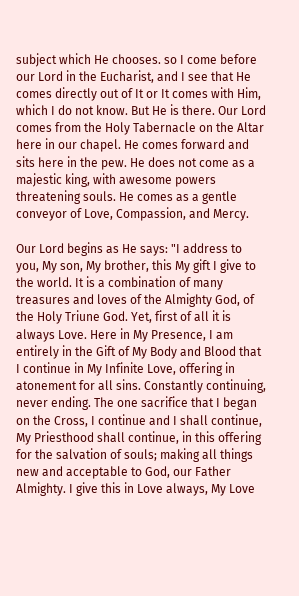subject which He chooses. so I come before our Lord in the Eucharist, and I see that He comes directly out of It or It comes with Him, which I do not know. But He is there. Our Lord comes from the Holy Tabernacle on the Altar here in our chapel. He comes forward and sits here in the pew. He does not come as a majestic king, with awesome powers threatening souls. He comes as a gentle conveyor of Love, Compassion, and Mercy.

Our Lord begins as He says: "I address to you, My son, My brother, this My gift I give to the world. It is a combination of many treasures and loves of the Almighty God, of the Holy Triune God. Yet, first of all it is always Love. Here in My Presence, I am entirely in the Gift of My Body and Blood that I continue in My Infinite Love, offering in atonement for all sins. Constantly continuing, never ending. The one sacrifice that I began on the Cross, I continue and I shall continue, My Priesthood shall continue, in this offering for the salvation of souls; making all things new and acceptable to God, our Father Almighty. I give this in Love always, My Love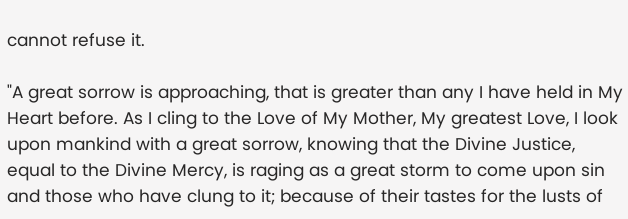cannot refuse it.

"A great sorrow is approaching, that is greater than any I have held in My Heart before. As I cling to the Love of My Mother, My greatest Love, I look upon mankind with a great sorrow, knowing that the Divine Justice, equal to the Divine Mercy, is raging as a great storm to come upon sin and those who have clung to it; because of their tastes for the lusts of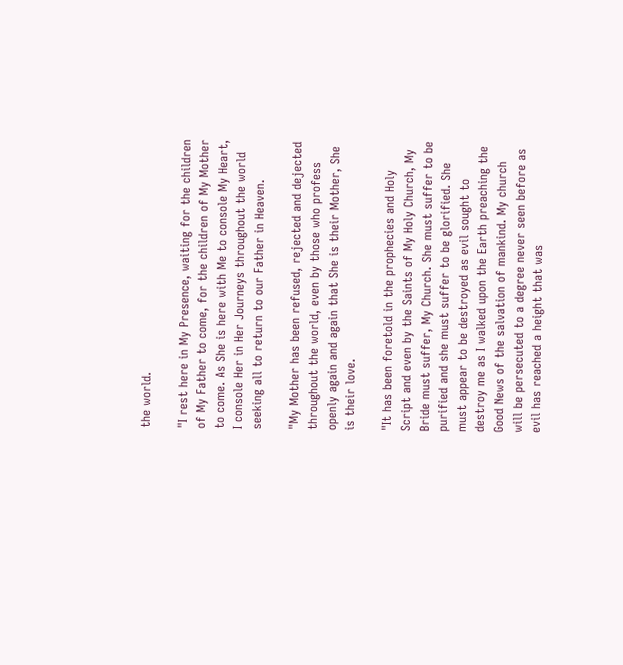the world.

"I rest here in My Presence, waiting for the children of My Father to come, for the children of My Mother to come. As She is here with Me to console My Heart, I console Her in Her Journeys throughout the world seeking all to return to our Father in Heaven.

"My Mother has been refused, rejected and dejected throughout the world, even by those who profess openly again and again that She is their Mother, She is their love.

"It has been foretold in the prophecies and Holy Script and even by the Saints of My Holy Church, My Bride must suffer, My Church. She must suffer to be purified and she must suffer to be glorified. She must appear to be destroyed as evil sought to destroy me as I walked upon the Earth preaching the Good News of the salvation of mankind. My church will be persecuted to a degree never seen before as evil has reached a height that was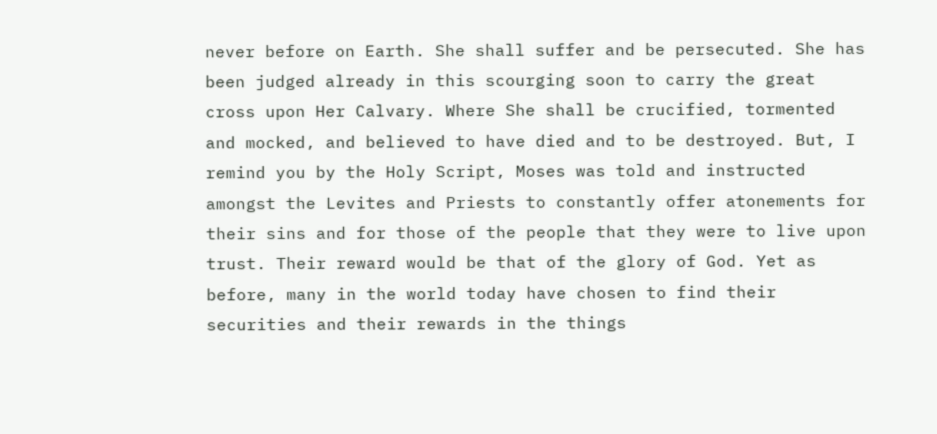never before on Earth. She shall suffer and be persecuted. She has been judged already in this scourging soon to carry the great cross upon Her Calvary. Where She shall be crucified, tormented and mocked, and believed to have died and to be destroyed. But, I remind you by the Holy Script, Moses was told and instructed amongst the Levites and Priests to constantly offer atonements for their sins and for those of the people that they were to live upon trust. Their reward would be that of the glory of God. Yet as before, many in the world today have chosen to find their securities and their rewards in the things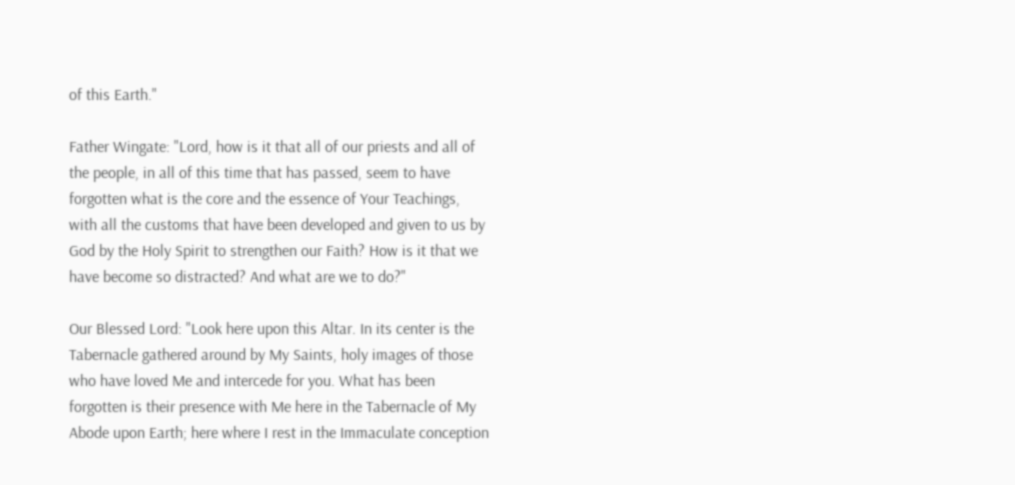of this Earth."

Father Wingate: "Lord, how is it that all of our priests and all of the people, in all of this time that has passed, seem to have forgotten what is the core and the essence of Your Teachings, with all the customs that have been developed and given to us by God by the Holy Spirit to strengthen our Faith? How is it that we have become so distracted? And what are we to do?"

Our Blessed Lord: "Look here upon this Altar. In its center is the Tabernacle gathered around by My Saints, holy images of those who have loved Me and intercede for you. What has been forgotten is their presence with Me here in the Tabernacle of My Abode upon Earth; here where I rest in the Immaculate conception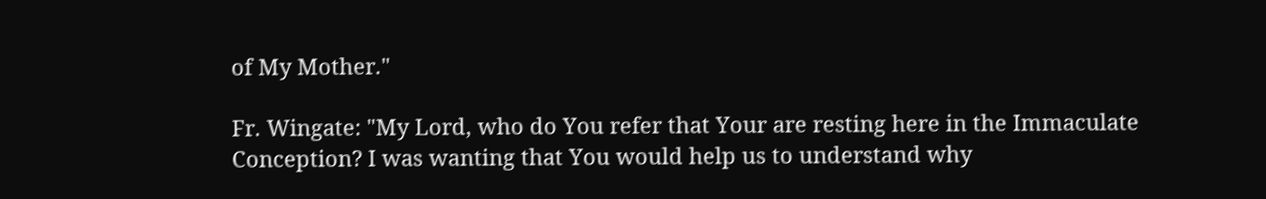of My Mother."

Fr. Wingate: "My Lord, who do You refer that Your are resting here in the Immaculate Conception? I was wanting that You would help us to understand why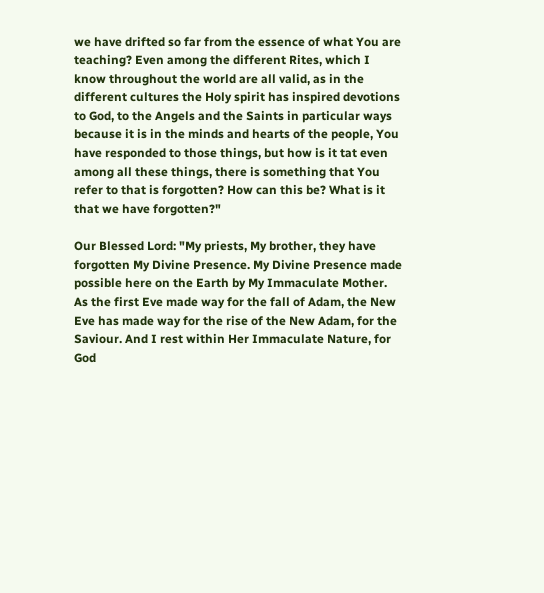we have drifted so far from the essence of what You are teaching? Even among the different Rites, which I know throughout the world are all valid, as in the different cultures the Holy spirit has inspired devotions to God, to the Angels and the Saints in particular ways because it is in the minds and hearts of the people, You have responded to those things, but how is it tat even among all these things, there is something that You refer to that is forgotten? How can this be? What is it that we have forgotten?"

Our Blessed Lord: "My priests, My brother, they have forgotten My Divine Presence. My Divine Presence made possible here on the Earth by My Immaculate Mother. As the first Eve made way for the fall of Adam, the New Eve has made way for the rise of the New Adam, for the Saviour. And I rest within Her Immaculate Nature, for God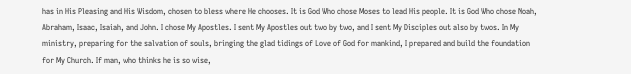has in His Pleasing and His Wisdom, chosen to bless where He chooses. It is God Who chose Moses to lead His people. It is God Who chose Noah, Abraham, Isaac, Isaiah, and John. I chose My Apostles. I sent My Apostles out two by two, and I sent My Disciples out also by twos. In My ministry, preparing for the salvation of souls, bringing the glad tidings of Love of God for mankind, I prepared and build the foundation for My Church. If man, who thinks he is so wise,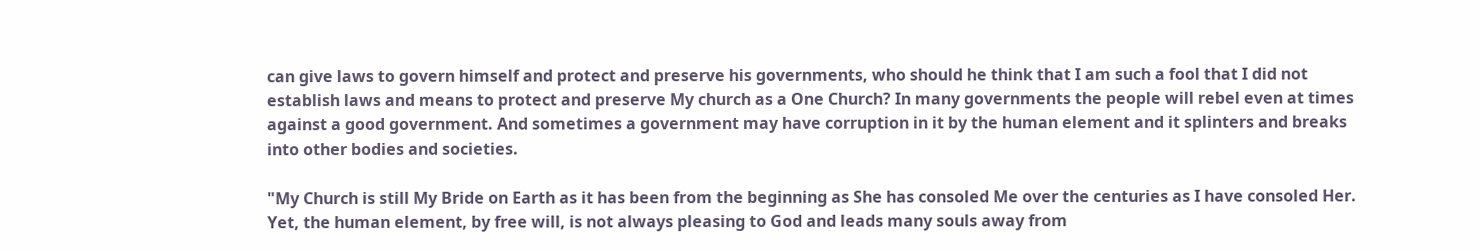can give laws to govern himself and protect and preserve his governments, who should he think that I am such a fool that I did not establish laws and means to protect and preserve My church as a One Church? In many governments the people will rebel even at times against a good government. And sometimes a government may have corruption in it by the human element and it splinters and breaks into other bodies and societies.

"My Church is still My Bride on Earth as it has been from the beginning as She has consoled Me over the centuries as I have consoled Her. Yet, the human element, by free will, is not always pleasing to God and leads many souls away from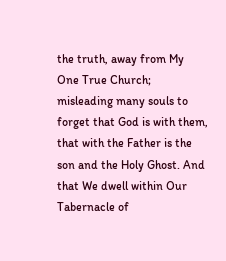the truth, away from My One True Church; misleading many souls to forget that God is with them, that with the Father is the son and the Holy Ghost. And that We dwell within Our Tabernacle of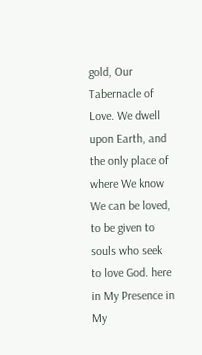gold, Our Tabernacle of Love. We dwell upon Earth, and the only place of where We know We can be loved, to be given to souls who seek to love God. here in My Presence in My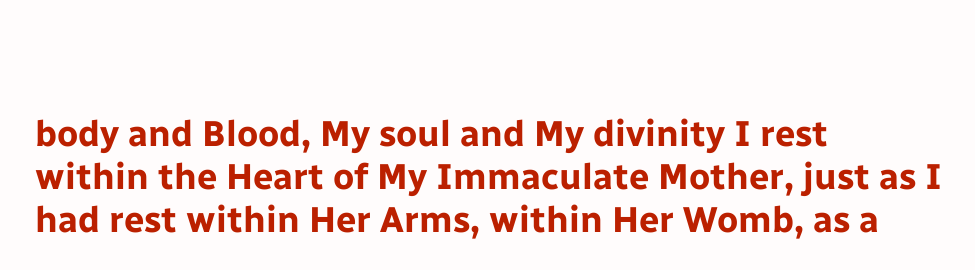body and Blood, My soul and My divinity I rest within the Heart of My Immaculate Mother, just as I had rest within Her Arms, within Her Womb, as a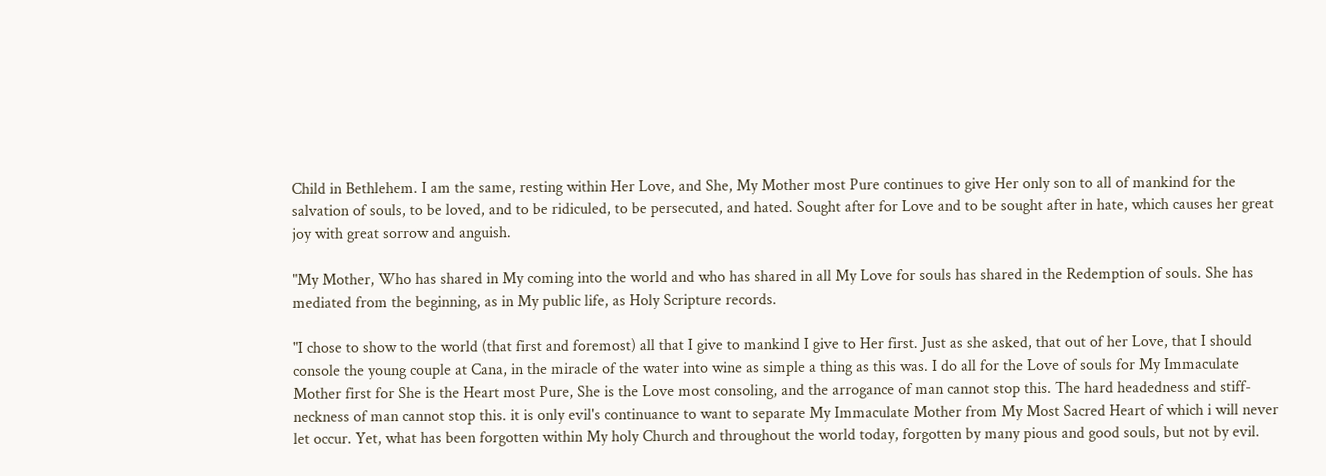Child in Bethlehem. I am the same, resting within Her Love, and She, My Mother most Pure continues to give Her only son to all of mankind for the salvation of souls, to be loved, and to be ridiculed, to be persecuted, and hated. Sought after for Love and to be sought after in hate, which causes her great joy with great sorrow and anguish.

"My Mother, Who has shared in My coming into the world and who has shared in all My Love for souls has shared in the Redemption of souls. She has mediated from the beginning, as in My public life, as Holy Scripture records.

"I chose to show to the world (that first and foremost) all that I give to mankind I give to Her first. Just as she asked, that out of her Love, that I should console the young couple at Cana, in the miracle of the water into wine as simple a thing as this was. I do all for the Love of souls for My Immaculate Mother first for She is the Heart most Pure, She is the Love most consoling, and the arrogance of man cannot stop this. The hard headedness and stiff-neckness of man cannot stop this. it is only evil's continuance to want to separate My Immaculate Mother from My Most Sacred Heart of which i will never let occur. Yet, what has been forgotten within My holy Church and throughout the world today, forgotten by many pious and good souls, but not by evil.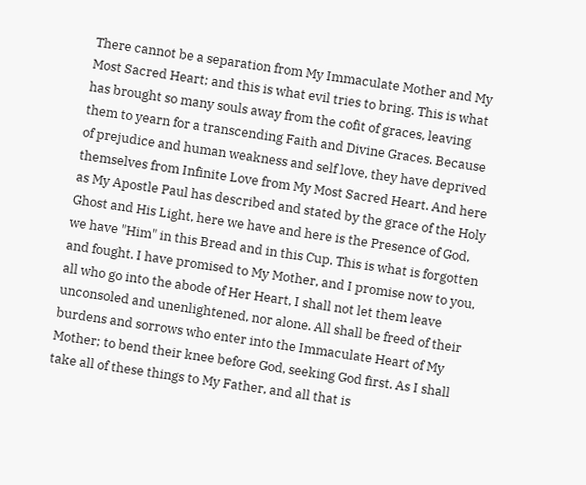There cannot be a separation from My Immaculate Mother and My Most Sacred Heart; and this is what evil tries to bring. This is what has brought so many souls away from the cofit of graces, leaving them to yearn for a transcending Faith and Divine Graces. Because of prejudice and human weakness and self love, they have deprived themselves from Infinite Love from My Most Sacred Heart. And here as My Apostle Paul has described and stated by the grace of the Holy Ghost and His Light, here we have and here is the Presence of God, we have "Him" in this Bread and in this Cup. This is what is forgotten and fought. I have promised to My Mother, and I promise now to you, all who go into the abode of Her Heart, I shall not let them leave unconsoled and unenlightened, nor alone. All shall be freed of their burdens and sorrows who enter into the Immaculate Heart of My Mother; to bend their knee before God, seeking God first. As I shall take all of these things to My Father, and all that is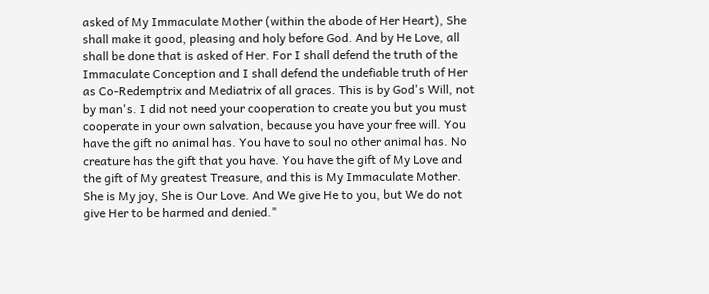asked of My Immaculate Mother (within the abode of Her Heart), She shall make it good, pleasing and holy before God. And by He Love, all shall be done that is asked of Her. For I shall defend the truth of the Immaculate Conception and I shall defend the undefiable truth of Her as Co-Redemptrix and Mediatrix of all graces. This is by God's Will, not by man's. I did not need your cooperation to create you but you must cooperate in your own salvation, because you have your free will. You have the gift no animal has. You have to soul no other animal has. No creature has the gift that you have. You have the gift of My Love and the gift of My greatest Treasure, and this is My Immaculate Mother. She is My joy, She is Our Love. And We give He to you, but We do not give Her to be harmed and denied."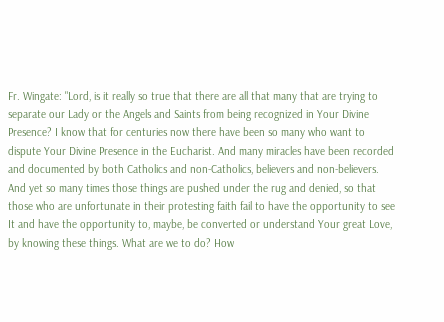Fr. Wingate: "Lord, is it really so true that there are all that many that are trying to separate our Lady or the Angels and Saints from being recognized in Your Divine Presence? I know that for centuries now there have been so many who want to dispute Your Divine Presence in the Eucharist. And many miracles have been recorded and documented by both Catholics and non-Catholics, believers and non-believers. And yet so many times those things are pushed under the rug and denied, so that those who are unfortunate in their protesting faith fail to have the opportunity to see It and have the opportunity to, maybe, be converted or understand Your great Love, by knowing these things. What are we to do? How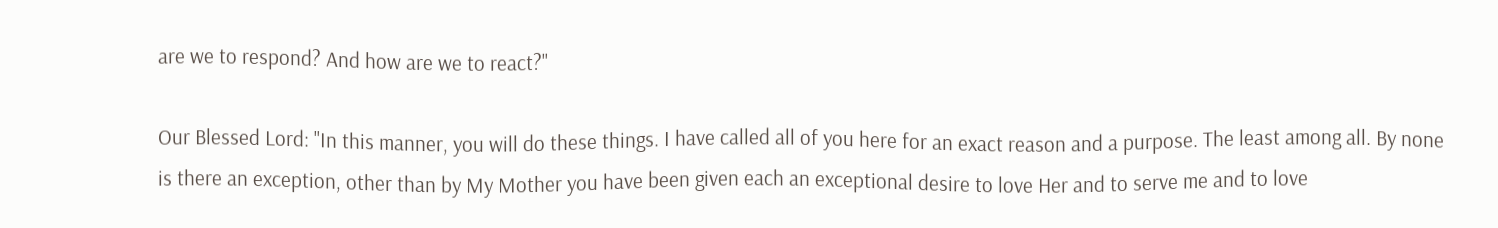are we to respond? And how are we to react?"

Our Blessed Lord: "In this manner, you will do these things. I have called all of you here for an exact reason and a purpose. The least among all. By none is there an exception, other than by My Mother you have been given each an exceptional desire to love Her and to serve me and to love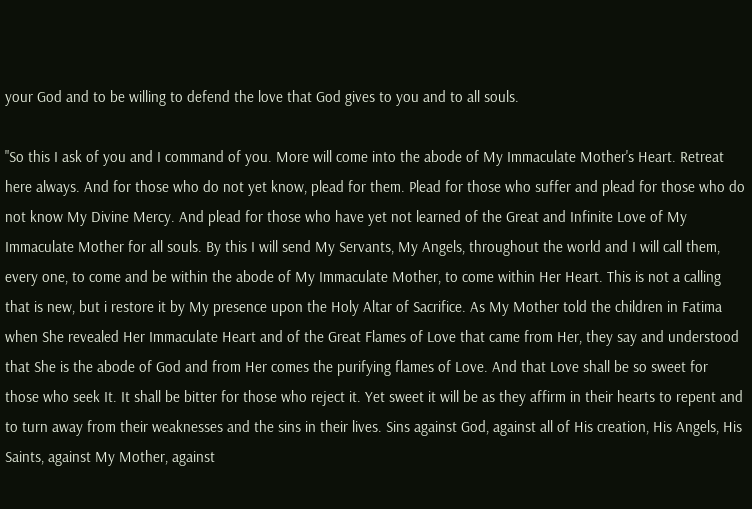your God and to be willing to defend the love that God gives to you and to all souls.

"So this I ask of you and I command of you. More will come into the abode of My Immaculate Mother's Heart. Retreat here always. And for those who do not yet know, plead for them. Plead for those who suffer and plead for those who do not know My Divine Mercy. And plead for those who have yet not learned of the Great and Infinite Love of My Immaculate Mother for all souls. By this I will send My Servants, My Angels, throughout the world and I will call them, every one, to come and be within the abode of My Immaculate Mother, to come within Her Heart. This is not a calling that is new, but i restore it by My presence upon the Holy Altar of Sacrifice. As My Mother told the children in Fatima when She revealed Her Immaculate Heart and of the Great Flames of Love that came from Her, they say and understood that She is the abode of God and from Her comes the purifying flames of Love. And that Love shall be so sweet for those who seek It. It shall be bitter for those who reject it. Yet sweet it will be as they affirm in their hearts to repent and to turn away from their weaknesses and the sins in their lives. Sins against God, against all of His creation, His Angels, His Saints, against My Mother, against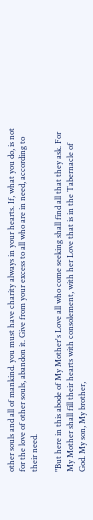other souls and all of mankind. you must have charity always in your hearts. If, what you do, is not for the love of other souls, abandon it. Give from your excess to all who are in need, according to their need.

"But here in this abode of My Mother's Love all who come seeking shall find all that they ask. For My Mother shall fill their hearts with consolement, with her Love that is in the Tabernacle of God. My son, My brother,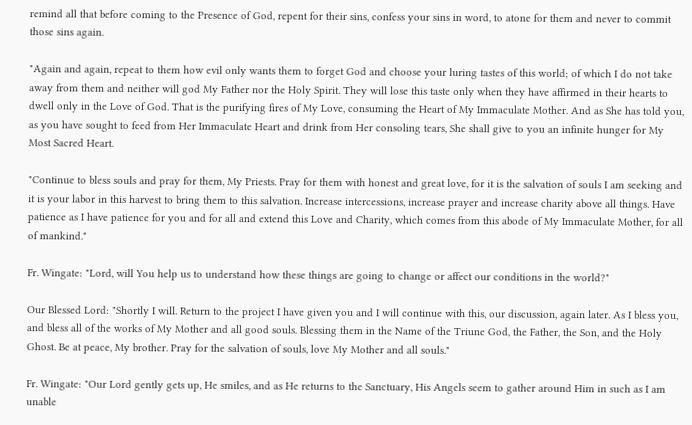remind all that before coming to the Presence of God, repent for their sins, confess your sins in word, to atone for them and never to commit those sins again.

"Again and again, repeat to them how evil only wants them to forget God and choose your luring tastes of this world; of which I do not take away from them and neither will god My Father nor the Holy Spirit. They will lose this taste only when they have affirmed in their hearts to dwell only in the Love of God. That is the purifying fires of My Love, consuming the Heart of My Immaculate Mother. And as She has told you, as you have sought to feed from Her Immaculate Heart and drink from Her consoling tears, She shall give to you an infinite hunger for My Most Sacred Heart.

"Continue to bless souls and pray for them, My Priests. Pray for them with honest and great love, for it is the salvation of souls I am seeking and it is your labor in this harvest to bring them to this salvation. Increase intercessions, increase prayer and increase charity above all things. Have patience as I have patience for you and for all and extend this Love and Charity, which comes from this abode of My Immaculate Mother, for all of mankind."

Fr. Wingate: "Lord, will You help us to understand how these things are going to change or affect our conditions in the world?"

Our Blessed Lord: "Shortly I will. Return to the project I have given you and I will continue with this, our discussion, again later. As I bless you, and bless all of the works of My Mother and all good souls. Blessing them in the Name of the Triune God, the Father, the Son, and the Holy Ghost. Be at peace, My brother. Pray for the salvation of souls, love My Mother and all souls."

Fr. Wingate: "Our Lord gently gets up, He smiles, and as He returns to the Sanctuary, His Angels seem to gather around Him in such as I am unable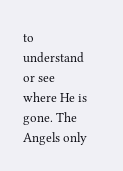to understand or see where He is gone. The Angels only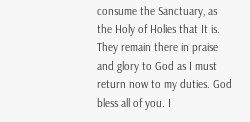consume the Sanctuary, as the Holy of Holies that It is. They remain there in praise and glory to God as I must return now to my duties. God bless all of you. I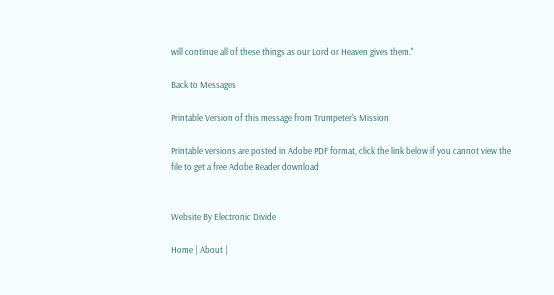will continue all of these things as our Lord or Heaven gives them."

Back to Messages

Printable Version of this message from Trumpeter's Mission

Printable versions are posted in Adobe PDF format, click the link below if you cannot view the file to get a free Adobe Reader download


Website By Electronic Divide

Home | About |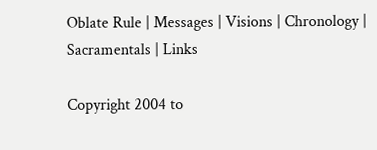Oblate Rule | Messages | Visions | Chronology | Sacramentals | Links

Copyright 2004 to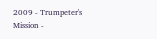2009 - Trumpeter's Mission -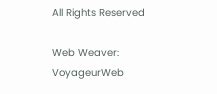All Rights Reserved

Web Weaver: VoyageurWeb